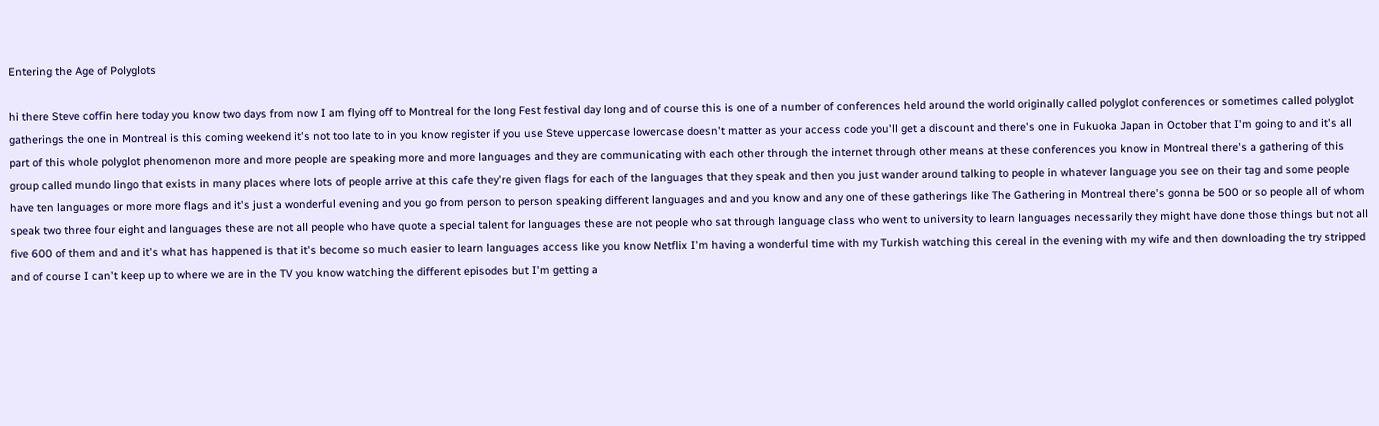Entering the Age of Polyglots

hi there Steve coffin here today you know two days from now I am flying off to Montreal for the long Fest festival day long and of course this is one of a number of conferences held around the world originally called polyglot conferences or sometimes called polyglot gatherings the one in Montreal is this coming weekend it's not too late to in you know register if you use Steve uppercase lowercase doesn't matter as your access code you'll get a discount and there's one in Fukuoka Japan in October that I'm going to and it's all part of this whole polyglot phenomenon more and more people are speaking more and more languages and they are communicating with each other through the internet through other means at these conferences you know in Montreal there's a gathering of this group called mundo lingo that exists in many places where lots of people arrive at this cafe they're given flags for each of the languages that they speak and then you just wander around talking to people in whatever language you see on their tag and some people have ten languages or more more flags and it's just a wonderful evening and you go from person to person speaking different languages and and you know and any one of these gatherings like The Gathering in Montreal there's gonna be 500 or so people all of whom speak two three four eight and languages these are not all people who have quote a special talent for languages these are not people who sat through language class who went to university to learn languages necessarily they might have done those things but not all five 600 of them and and it's what has happened is that it's become so much easier to learn languages access like you know Netflix I'm having a wonderful time with my Turkish watching this cereal in the evening with my wife and then downloading the try stripped and of course I can't keep up to where we are in the TV you know watching the different episodes but I'm getting a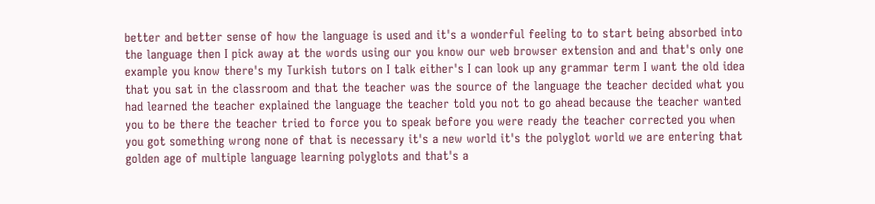better and better sense of how the language is used and it's a wonderful feeling to to start being absorbed into the language then I pick away at the words using our you know our web browser extension and and that's only one example you know there's my Turkish tutors on I talk either's I can look up any grammar term I want the old idea that you sat in the classroom and that the teacher was the source of the language the teacher decided what you had learned the teacher explained the language the teacher told you not to go ahead because the teacher wanted you to be there the teacher tried to force you to speak before you were ready the teacher corrected you when you got something wrong none of that is necessary it's a new world it's the polyglot world we are entering that golden age of multiple language learning polyglots and that's a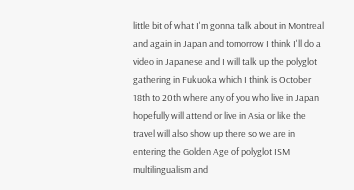little bit of what I'm gonna talk about in Montreal and again in Japan and tomorrow I think I'll do a video in Japanese and I will talk up the polyglot gathering in Fukuoka which I think is October 18th to 20th where any of you who live in Japan hopefully will attend or live in Asia or like the travel will also show up there so we are in entering the Golden Age of polyglot ISM multilingualism and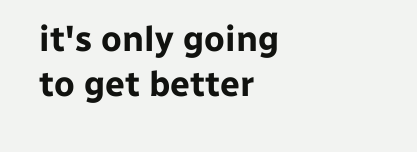it's only going to get better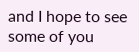and I hope to see some of you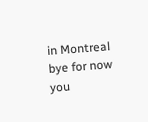in Montreal bye for now you